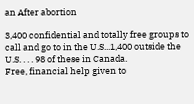an After abortion

3,400 confidential and totally free groups to call and go to in the U.S...1,400 outside the U.S. . . . 98 of these in Canada.
Free, financial help given to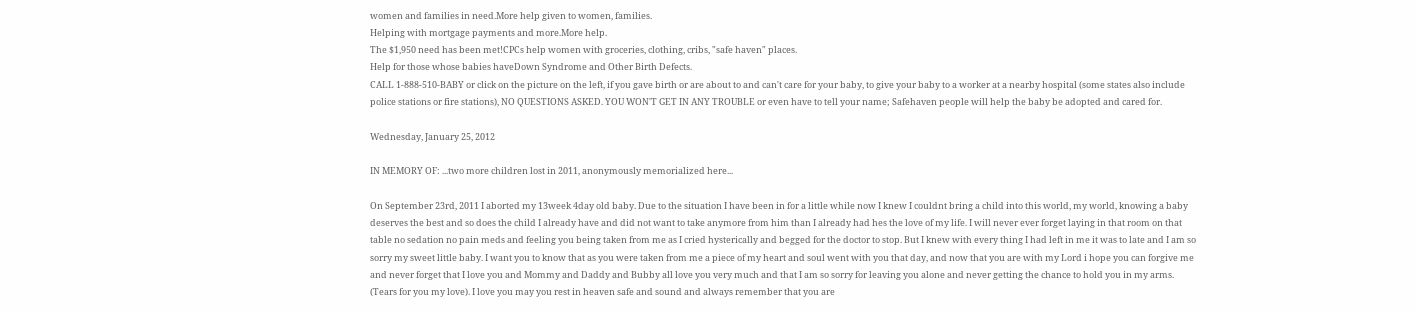women and families in need.More help given to women, families.
Helping with mortgage payments and more.More help.
The $1,950 need has been met!CPCs help women with groceries, clothing, cribs, "safe haven" places.
Help for those whose babies haveDown Syndrome and Other Birth Defects.
CALL 1-888-510-BABY or click on the picture on the left, if you gave birth or are about to and can't care for your baby, to give your baby to a worker at a nearby hospital (some states also include police stations or fire stations), NO QUESTIONS ASKED. YOU WON'T GET IN ANY TROUBLE or even have to tell your name; Safehaven people will help the baby be adopted and cared for.

Wednesday, January 25, 2012

IN MEMORY OF: ...two more children lost in 2011, anonymously memorialized here...

On September 23rd, 2011 I aborted my 13week 4day old baby. Due to the situation I have been in for a little while now I knew I couldnt bring a child into this world, my world, knowing a baby deserves the best and so does the child I already have and did not want to take anymore from him than I already had hes the love of my life. I will never ever forget laying in that room on that table no sedation no pain meds and feeling you being taken from me as I cried hysterically and begged for the doctor to stop. But I knew with every thing I had left in me it was to late and I am so sorry my sweet little baby. I want you to know that as you were taken from me a piece of my heart and soul went with you that day, and now that you are with my Lord i hope you can forgive me and never forget that I love you and Mommy and Daddy and Bubby all love you very much and that I am so sorry for leaving you alone and never getting the chance to hold you in my arms. (Tears for you my love). I love you may you rest in heaven safe and sound and always remember that you are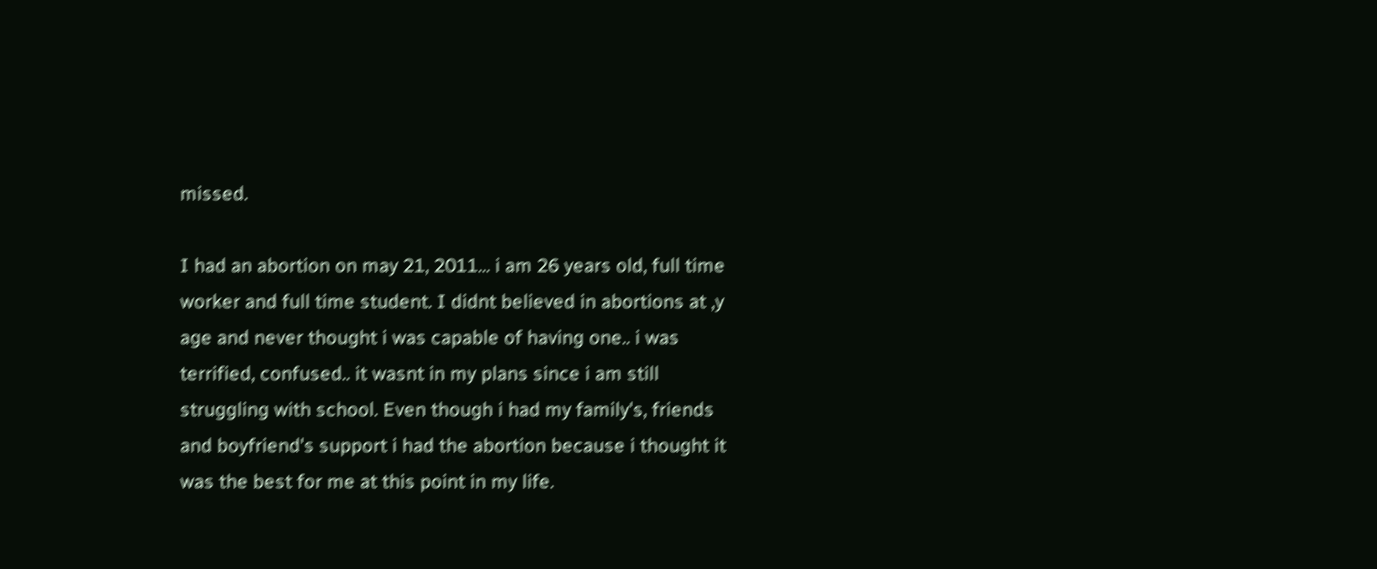missed.

I had an abortion on may 21, 2011... i am 26 years old, full time worker and full time student. I didnt believed in abortions at ,y age and never thought i was capable of having one.. i was terrified, confused.. it wasnt in my plans since i am still struggling with school. Even though i had my family's, friends and boyfriend's support i had the abortion because i thought it was the best for me at this point in my life.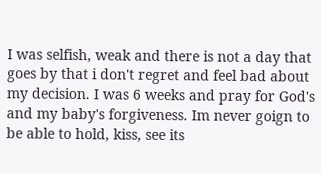I was selfish, weak and there is not a day that goes by that i don't regret and feel bad about my decision. I was 6 weeks and pray for God's and my baby's forgiveness. Im never goign to be able to hold, kiss, see its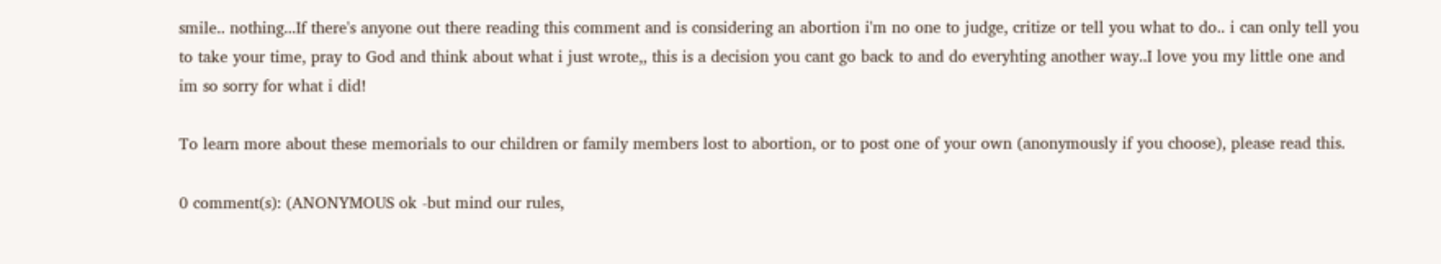smile.. nothing...If there's anyone out there reading this comment and is considering an abortion i'm no one to judge, critize or tell you what to do.. i can only tell you to take your time, pray to God and think about what i just wrote,, this is a decision you cant go back to and do everyhting another way..I love you my little one and im so sorry for what i did!

To learn more about these memorials to our children or family members lost to abortion, or to post one of your own (anonymously if you choose), please read this.

0 comment(s): (ANONYMOUS ok -but mind our rules,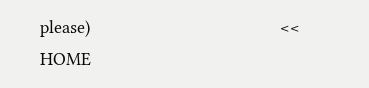please)                                      << HOME